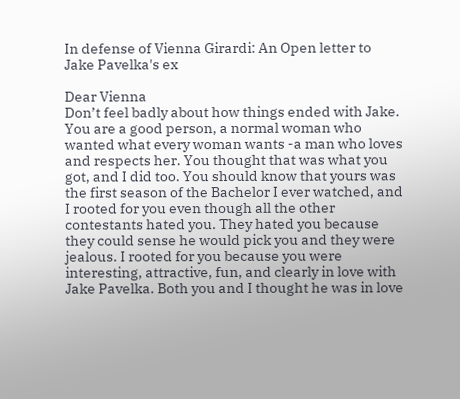In defense of Vienna Girardi: An Open letter to Jake Pavelka's ex

Dear Vienna
Don’t feel badly about how things ended with Jake. You are a good person, a normal woman who wanted what every woman wants -a man who loves and respects her. You thought that was what you got, and I did too. You should know that yours was the first season of the Bachelor I ever watched, and I rooted for you even though all the other contestants hated you. They hated you because they could sense he would pick you and they were jealous. I rooted for you because you were interesting, attractive, fun, and clearly in love with Jake Pavelka. Both you and I thought he was in love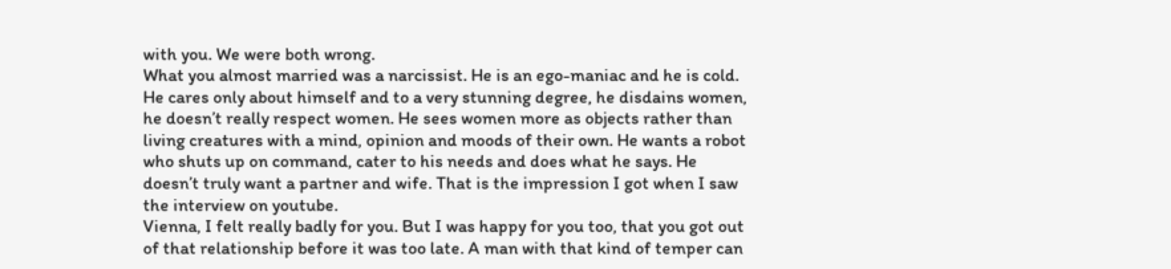with you. We were both wrong.
What you almost married was a narcissist. He is an ego-maniac and he is cold. He cares only about himself and to a very stunning degree, he disdains women, he doesn’t really respect women. He sees women more as objects rather than living creatures with a mind, opinion and moods of their own. He wants a robot who shuts up on command, cater to his needs and does what he says. He doesn’t truly want a partner and wife. That is the impression I got when I saw the interview on youtube.
Vienna, I felt really badly for you. But I was happy for you too, that you got out of that relationship before it was too late. A man with that kind of temper can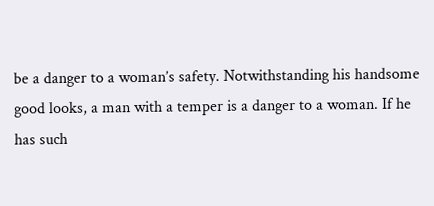be a danger to a woman’s safety. Notwithstanding his handsome good looks, a man with a temper is a danger to a woman. If he has such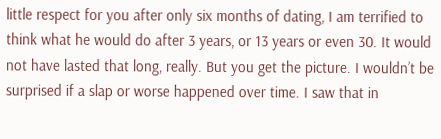little respect for you after only six months of dating, I am terrified to think what he would do after 3 years, or 13 years or even 30. It would not have lasted that long, really. But you get the picture. I wouldn’t be surprised if a slap or worse happened over time. I saw that in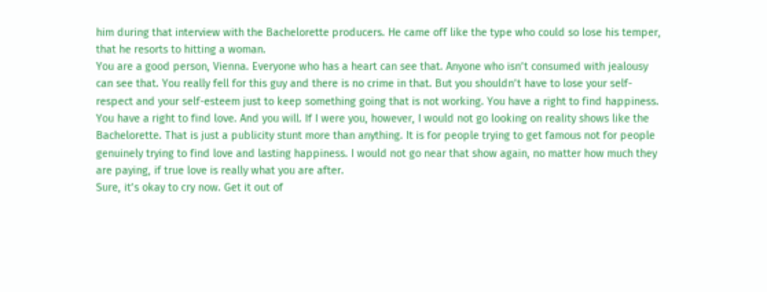him during that interview with the Bachelorette producers. He came off like the type who could so lose his temper, that he resorts to hitting a woman.
You are a good person, Vienna. Everyone who has a heart can see that. Anyone who isn’t consumed with jealousy can see that. You really fell for this guy and there is no crime in that. But you shouldn’t have to lose your self-respect and your self-esteem just to keep something going that is not working. You have a right to find happiness. You have a right to find love. And you will. If I were you, however, I would not go looking on reality shows like the Bachelorette. That is just a publicity stunt more than anything. It is for people trying to get famous not for people genuinely trying to find love and lasting happiness. I would not go near that show again, no matter how much they are paying, if true love is really what you are after.
Sure, it’s okay to cry now. Get it out of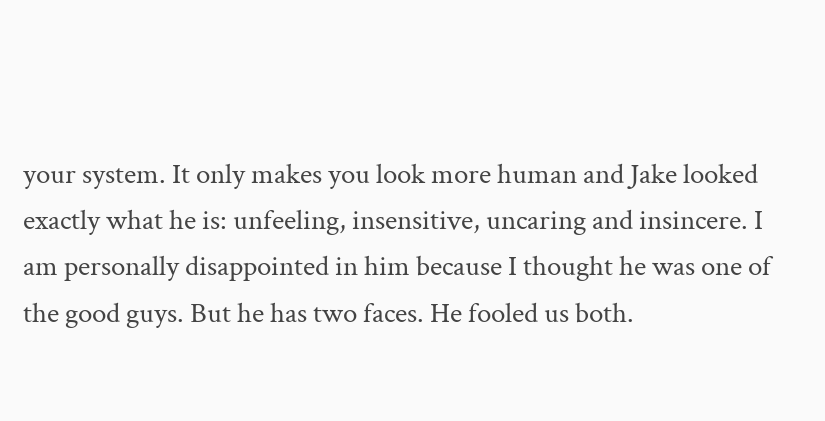your system. It only makes you look more human and Jake looked exactly what he is: unfeeling, insensitive, uncaring and insincere. I am personally disappointed in him because I thought he was one of the good guys. But he has two faces. He fooled us both.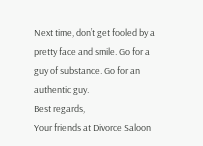Next time, don’t get fooled by a pretty face and smile. Go for a guy of substance. Go for an authentic guy.
Best regards,
Your friends at Divorce Saloon